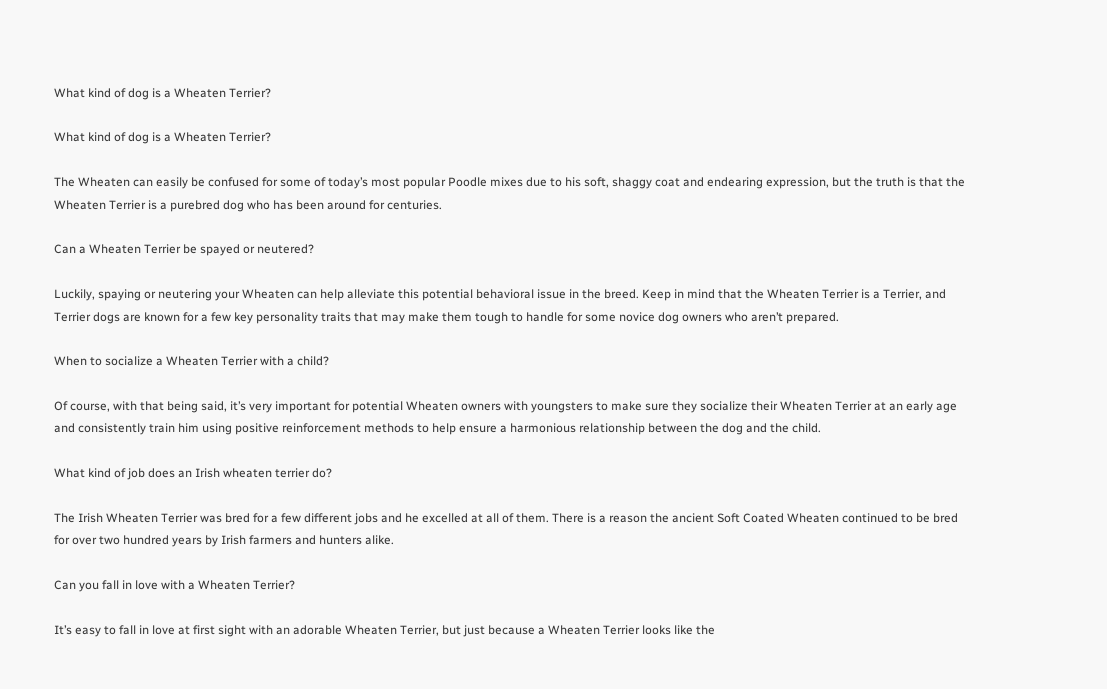What kind of dog is a Wheaten Terrier?

What kind of dog is a Wheaten Terrier?

The Wheaten can easily be confused for some of today’s most popular Poodle mixes due to his soft, shaggy coat and endearing expression, but the truth is that the Wheaten Terrier is a purebred dog who has been around for centuries.

Can a Wheaten Terrier be spayed or neutered?

Luckily, spaying or neutering your Wheaten can help alleviate this potential behavioral issue in the breed. Keep in mind that the Wheaten Terrier is a Terrier, and Terrier dogs are known for a few key personality traits that may make them tough to handle for some novice dog owners who aren’t prepared.

When to socialize a Wheaten Terrier with a child?

Of course, with that being said, it’s very important for potential Wheaten owners with youngsters to make sure they socialize their Wheaten Terrier at an early age and consistently train him using positive reinforcement methods to help ensure a harmonious relationship between the dog and the child.

What kind of job does an Irish wheaten terrier do?

The Irish Wheaten Terrier was bred for a few different jobs and he excelled at all of them. There is a reason the ancient Soft Coated Wheaten continued to be bred for over two hundred years by Irish farmers and hunters alike.

Can you fall in love with a Wheaten Terrier?

It’s easy to fall in love at first sight with an adorable Wheaten Terrier, but just because a Wheaten Terrier looks like the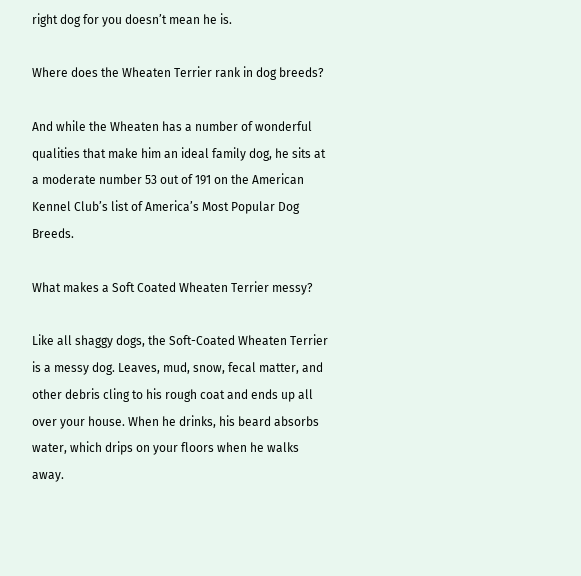right dog for you doesn’t mean he is.

Where does the Wheaten Terrier rank in dog breeds?

And while the Wheaten has a number of wonderful qualities that make him an ideal family dog, he sits at a moderate number 53 out of 191 on the American Kennel Club’s list of America’s Most Popular Dog Breeds.

What makes a Soft Coated Wheaten Terrier messy?

Like all shaggy dogs, the Soft-Coated Wheaten Terrier is a messy dog. Leaves, mud, snow, fecal matter, and other debris cling to his rough coat and ends up all over your house. When he drinks, his beard absorbs water, which drips on your floors when he walks away.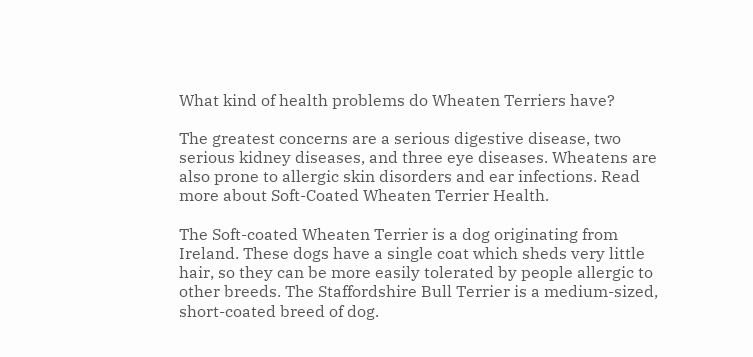What kind of health problems do Wheaten Terriers have?

The greatest concerns are a serious digestive disease, two serious kidney diseases, and three eye diseases. Wheatens are also prone to allergic skin disorders and ear infections. Read more about Soft-Coated Wheaten Terrier Health.

The Soft-coated Wheaten Terrier is a dog originating from Ireland. These dogs have a single coat which sheds very little hair, so they can be more easily tolerated by people allergic to other breeds. The Staffordshire Bull Terrier is a medium-sized, short-coated breed of dog.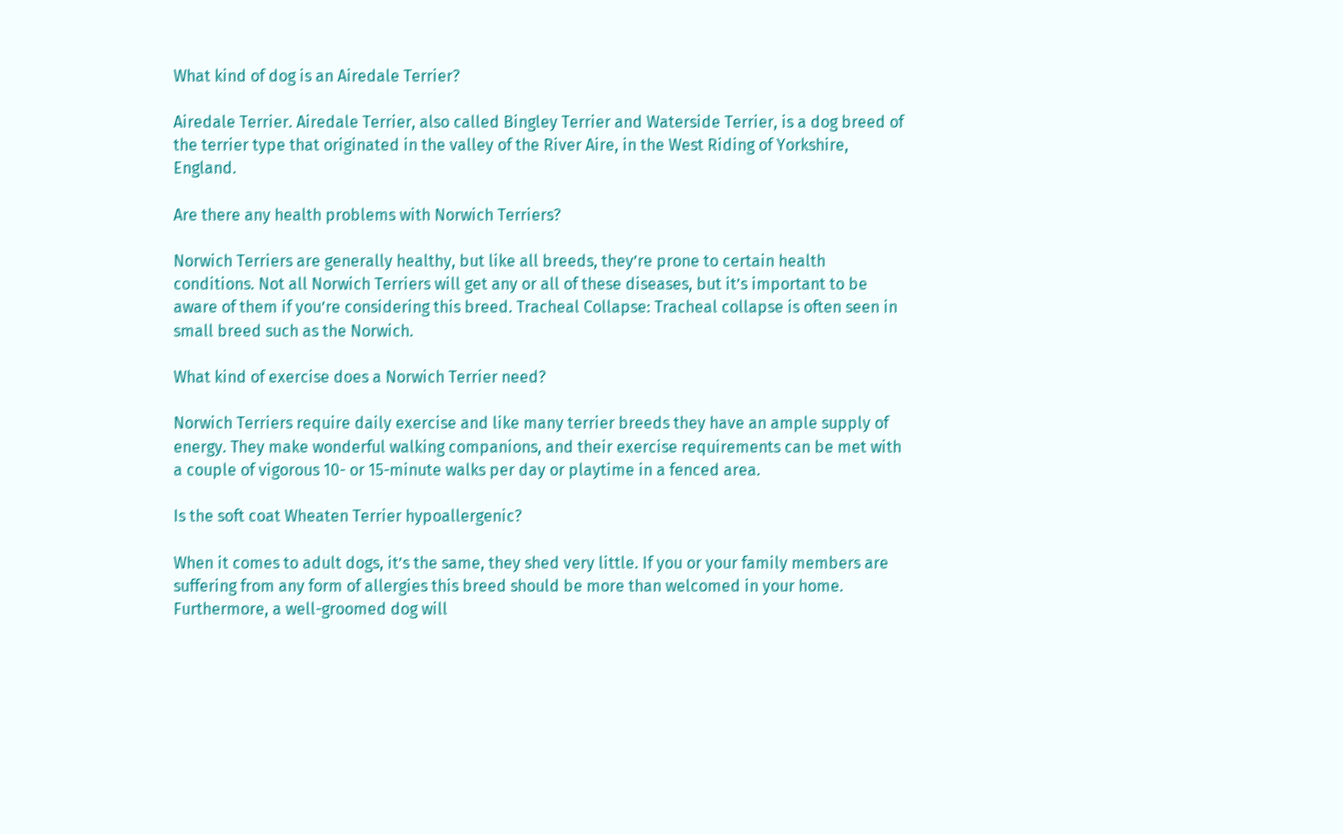What kind of dog is an Airedale Terrier?

Airedale Terrier. Airedale Terrier, also called Bingley Terrier and Waterside Terrier, is a dog breed of the terrier type that originated in the valley of the River Aire, in the West Riding of Yorkshire, England.

Are there any health problems with Norwich Terriers?

Norwich Terriers are generally healthy, but like all breeds, they’re prone to certain health conditions. Not all Norwich Terriers will get any or all of these diseases, but it’s important to be aware of them if you’re considering this breed. Tracheal Collapse: Tracheal collapse is often seen in small breed such as the Norwich.

What kind of exercise does a Norwich Terrier need?

Norwich Terriers require daily exercise and like many terrier breeds they have an ample supply of energy. They make wonderful walking companions, and their exercise requirements can be met with a couple of vigorous 10- or 15-minute walks per day or playtime in a fenced area.

Is the soft coat Wheaten Terrier hypoallergenic?

When it comes to adult dogs, it’s the same, they shed very little. If you or your family members are suffering from any form of allergies this breed should be more than welcomed in your home. Furthermore, a well-groomed dog will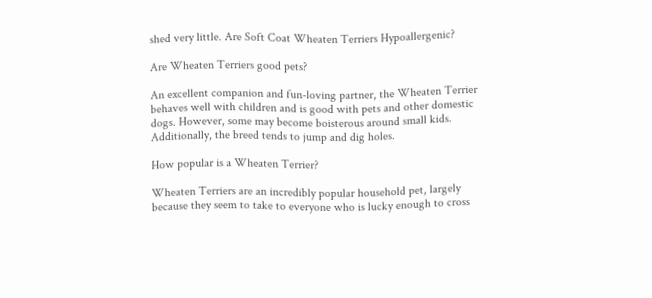shed very little. Are Soft Coat Wheaten Terriers Hypoallergenic?

Are Wheaten Terriers good pets?

An excellent companion and fun-loving partner, the Wheaten Terrier behaves well with children and is good with pets and other domestic dogs. However, some may become boisterous around small kids. Additionally, the breed tends to jump and dig holes.

How popular is a Wheaten Terrier?

Wheaten Terriers are an incredibly popular household pet, largely because they seem to take to everyone who is lucky enough to cross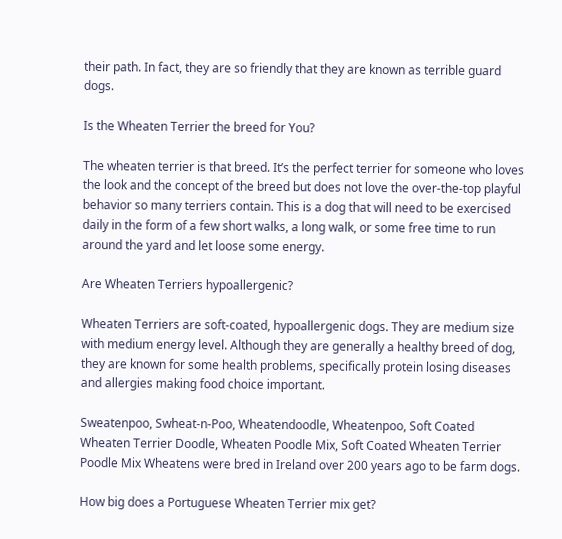their path. In fact, they are so friendly that they are known as terrible guard dogs.

Is the Wheaten Terrier the breed for You?

The wheaten terrier is that breed. It’s the perfect terrier for someone who loves the look and the concept of the breed but does not love the over-the-top playful behavior so many terriers contain. This is a dog that will need to be exercised daily in the form of a few short walks, a long walk, or some free time to run around the yard and let loose some energy.

Are Wheaten Terriers hypoallergenic?

Wheaten Terriers are soft-coated, hypoallergenic dogs. They are medium size with medium energy level. Although they are generally a healthy breed of dog, they are known for some health problems, specifically protein losing diseases and allergies making food choice important.

Sweatenpoo, Swheat-n-Poo, Wheatendoodle, Wheatenpoo, Soft Coated Wheaten Terrier Doodle, Wheaten Poodle Mix, Soft Coated Wheaten Terrier Poodle Mix Wheatens were bred in Ireland over 200 years ago to be farm dogs.

How big does a Portuguese Wheaten Terrier mix get?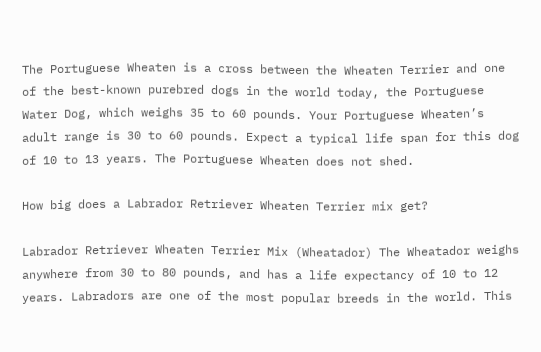The Portuguese Wheaten is a cross between the Wheaten Terrier and one of the best-known purebred dogs in the world today, the Portuguese Water Dog, which weighs 35 to 60 pounds. Your Portuguese Wheaten’s adult range is 30 to 60 pounds. Expect a typical life span for this dog of 10 to 13 years. The Portuguese Wheaten does not shed.

How big does a Labrador Retriever Wheaten Terrier mix get?

Labrador Retriever Wheaten Terrier Mix (Wheatador) The Wheatador weighs anywhere from 30 to 80 pounds, and has a life expectancy of 10 to 12 years. Labradors are one of the most popular breeds in the world. This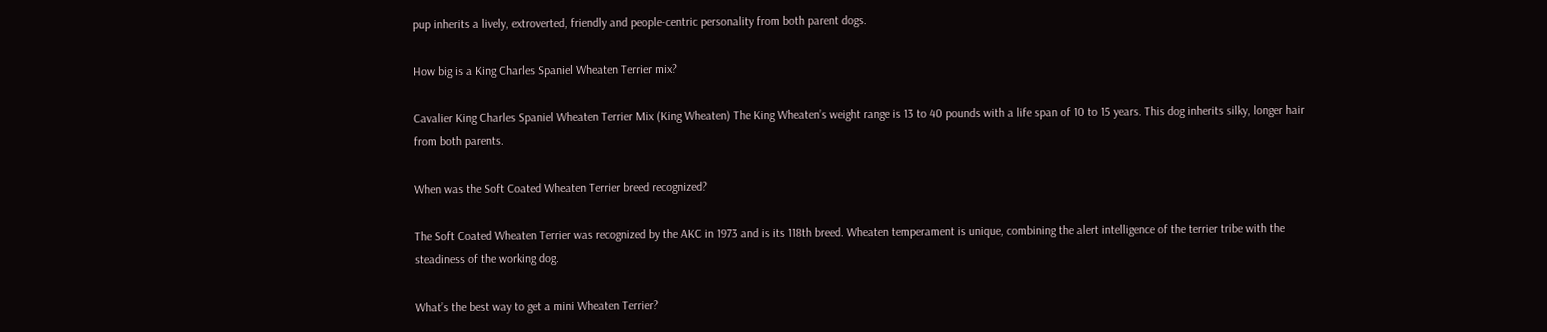pup inherits a lively, extroverted, friendly and people-centric personality from both parent dogs.

How big is a King Charles Spaniel Wheaten Terrier mix?

Cavalier King Charles Spaniel Wheaten Terrier Mix (King Wheaten) The King Wheaten’s weight range is 13 to 40 pounds with a life span of 10 to 15 years. This dog inherits silky, longer hair from both parents.

When was the Soft Coated Wheaten Terrier breed recognized?

The Soft Coated Wheaten Terrier was recognized by the AKC in 1973 and is its 118th breed. Wheaten temperament is unique, combining the alert intelligence of the terrier tribe with the steadiness of the working dog.

What’s the best way to get a mini Wheaten Terrier?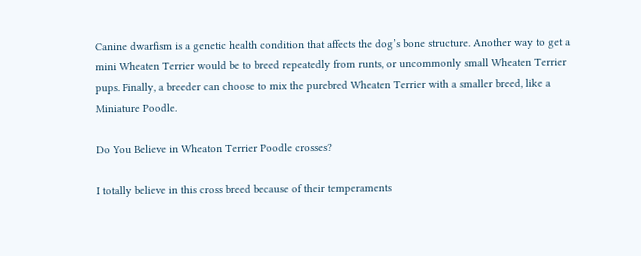Canine dwarfism is a genetic health condition that affects the dog’s bone structure. Another way to get a mini Wheaten Terrier would be to breed repeatedly from runts, or uncommonly small Wheaten Terrier pups. Finally, a breeder can choose to mix the purebred Wheaten Terrier with a smaller breed, like a Miniature Poodle.

Do You Believe in Wheaton Terrier Poodle crosses?

I totally believe in this cross breed because of their temperaments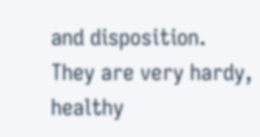and disposition. They are very hardy, healthy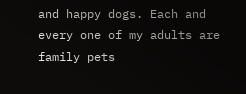and happy dogs. Each and every one of my adults are family pets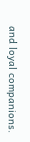and loyal companions.